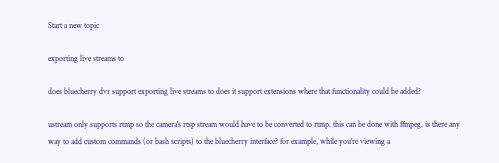Start a new topic

exporting live streams to

does bluecherry dvr support exporting live streams to does it support extensions where that functionality could be added?

ustream only supports rtmp so the camera's rtsp stream would have to be converted to rtmp. this can be done with ffmpeg. is there any way to add custom commands (or bash scripts) to the bluecherry interface? for example, while you're viewing a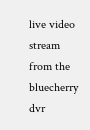live video stream from the bluecherry dvr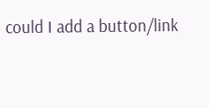could I add a button/link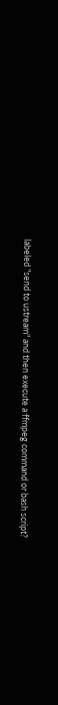labeled "send to ustream" and then execute a ffmpeg command or bash script?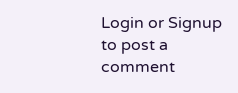Login or Signup to post a comment